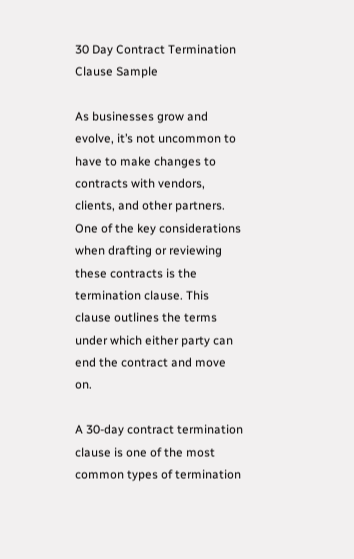30 Day Contract Termination Clause Sample

As businesses grow and evolve, it’s not uncommon to have to make changes to contracts with vendors, clients, and other partners. One of the key considerations when drafting or reviewing these contracts is the termination clause. This clause outlines the terms under which either party can end the contract and move on.

A 30-day contract termination clause is one of the most common types of termination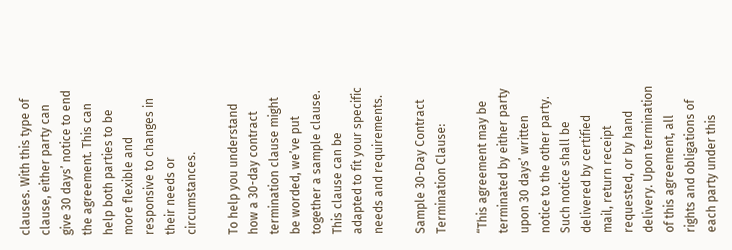clauses. With this type of clause, either party can give 30 days’ notice to end the agreement. This can help both parties to be more flexible and responsive to changes in their needs or circumstances.

To help you understand how a 30-day contract termination clause might be worded, we’ve put together a sample clause. This clause can be adapted to fit your specific needs and requirements.

Sample 30-Day Contract Termination Clause:

“This agreement may be terminated by either party upon 30 days’ written notice to the other party. Such notice shall be delivered by certified mail, return receipt requested, or by hand delivery. Upon termination of this agreement, all rights and obligations of each party under this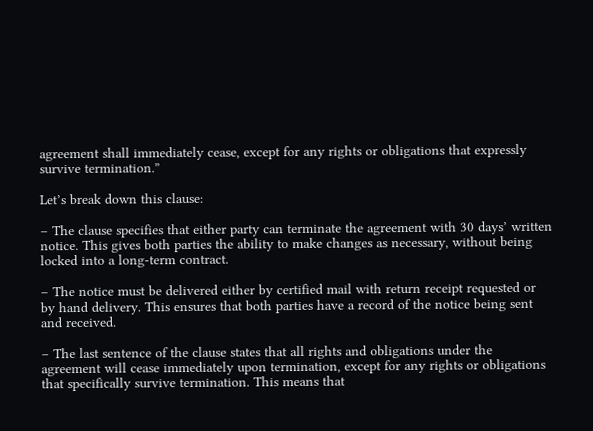agreement shall immediately cease, except for any rights or obligations that expressly survive termination.”

Let’s break down this clause:

– The clause specifies that either party can terminate the agreement with 30 days’ written notice. This gives both parties the ability to make changes as necessary, without being locked into a long-term contract.

– The notice must be delivered either by certified mail with return receipt requested or by hand delivery. This ensures that both parties have a record of the notice being sent and received.

– The last sentence of the clause states that all rights and obligations under the agreement will cease immediately upon termination, except for any rights or obligations that specifically survive termination. This means that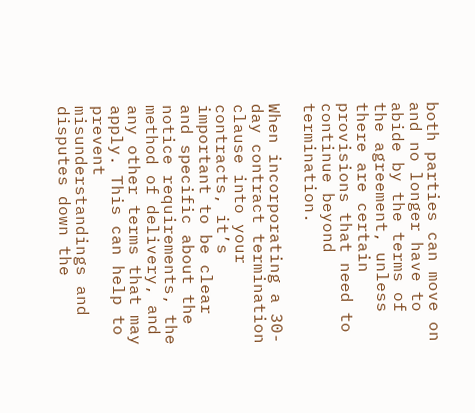both parties can move on and no longer have to abide by the terms of the agreement, unless there are certain provisions that need to continue beyond termination.

When incorporating a 30-day contract termination clause into your contracts, it’s important to be clear and specific about the notice requirements, the method of delivery, and any other terms that may apply. This can help to prevent misunderstandings and disputes down the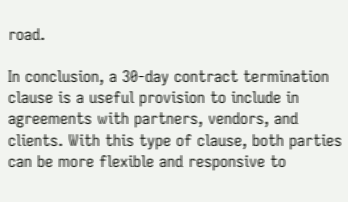road.

In conclusion, a 30-day contract termination clause is a useful provision to include in agreements with partners, vendors, and clients. With this type of clause, both parties can be more flexible and responsive to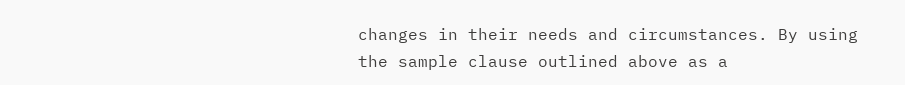changes in their needs and circumstances. By using the sample clause outlined above as a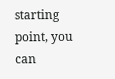starting point, you can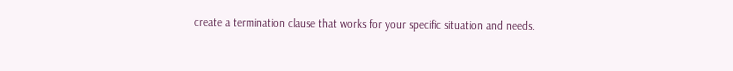create a termination clause that works for your specific situation and needs.